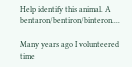Help identify this animal. A bentaron/bentiron/binteron....

Many years ago I volunteered time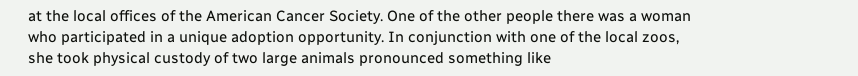at the local offices of the American Cancer Society. One of the other people there was a woman who participated in a unique adoption opportunity. In conjunction with one of the local zoos, she took physical custody of two large animals pronounced something like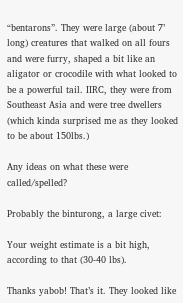“bentarons”. They were large (about 7’ long) creatures that walked on all fours and were furry, shaped a bit like an aligator or crocodile with what looked to be a powerful tail. IIRC, they were from Southeast Asia and were tree dwellers (which kinda surprised me as they looked to be about 150lbs.)

Any ideas on what these were called/spelled?

Probably the binturong, a large civet:

Your weight estimate is a bit high, according to that (30-40 lbs).

Thanks yabob! That’s it. They looked like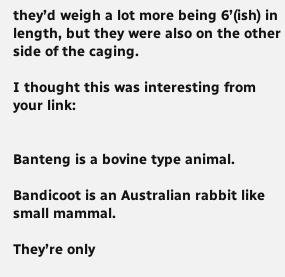they’d weigh a lot more being 6’(ish) in length, but they were also on the other side of the caging.

I thought this was interesting from your link:


Banteng is a bovine type animal.

Bandicoot is an Australian rabbit like small mammal.

They’re only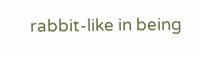rabbit-like in being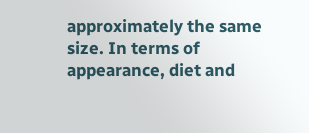approximately the same size. In terms of appearance, diet and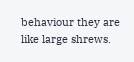behaviour they are like large shrews.